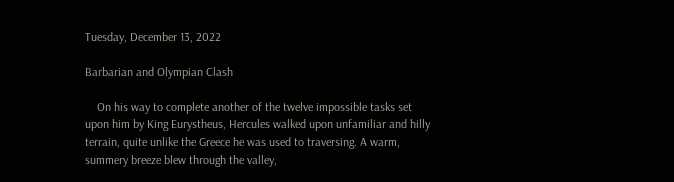Tuesday, December 13, 2022

Barbarian and Olympian Clash

    On his way to complete another of the twelve impossible tasks set upon him by King Eurystheus, Hercules walked upon unfamiliar and hilly terrain, quite unlike the Greece he was used to traversing. A warm, summery breeze blew through the valley,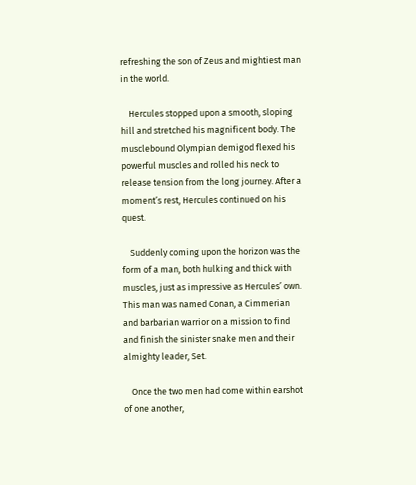refreshing the son of Zeus and mightiest man in the world.

    Hercules stopped upon a smooth, sloping hill and stretched his magnificent body. The musclebound Olympian demigod flexed his powerful muscles and rolled his neck to release tension from the long journey. After a moment’s rest, Hercules continued on his quest.

    Suddenly coming upon the horizon was the form of a man, both hulking and thick with muscles, just as impressive as Hercules’ own. This man was named Conan, a Cimmerian and barbarian warrior on a mission to find and finish the sinister snake men and their almighty leader, Set.

    Once the two men had come within earshot of one another,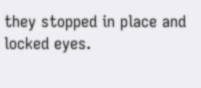they stopped in place and locked eyes.